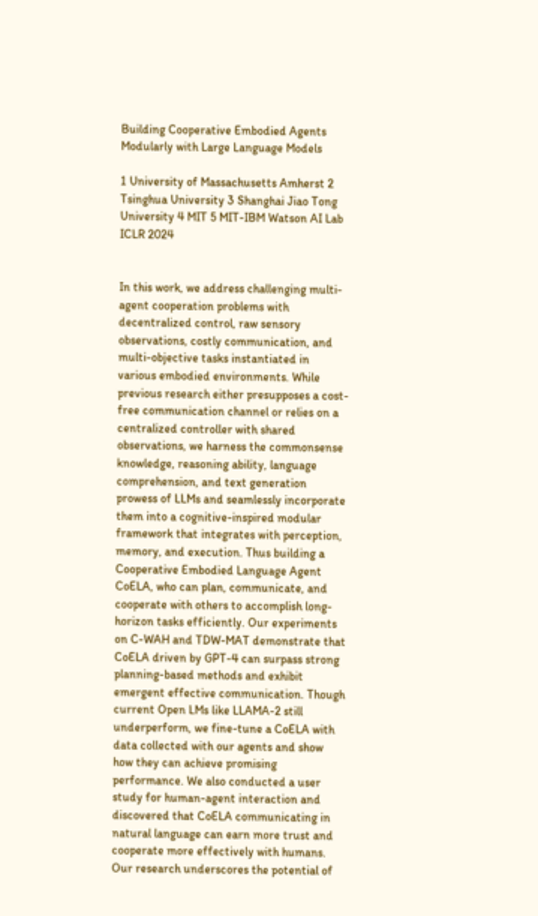Building Cooperative Embodied Agents Modularly with Large Language Models

1 University of Massachusetts Amherst 2 Tsinghua University 3 Shanghai Jiao Tong University 4 MIT 5 MIT-IBM Watson AI Lab
ICLR 2024


In this work, we address challenging multi-agent cooperation problems with decentralized control, raw sensory observations, costly communication, and multi-objective tasks instantiated in various embodied environments. While previous research either presupposes a cost-free communication channel or relies on a centralized controller with shared observations, we harness the commonsense knowledge, reasoning ability, language comprehension, and text generation prowess of LLMs and seamlessly incorporate them into a cognitive-inspired modular framework that integrates with perception, memory, and execution. Thus building a Cooperative Embodied Language Agent CoELA, who can plan, communicate, and cooperate with others to accomplish long-horizon tasks efficiently. Our experiments on C-WAH and TDW-MAT demonstrate that CoELA driven by GPT-4 can surpass strong planning-based methods and exhibit emergent effective communication. Though current Open LMs like LLAMA-2 still underperform, we fine-tune a CoELA with data collected with our agents and show how they can achieve promising performance. We also conducted a user study for human-agent interaction and discovered that CoELA communicating in natural language can earn more trust and cooperate more effectively with humans. Our research underscores the potential of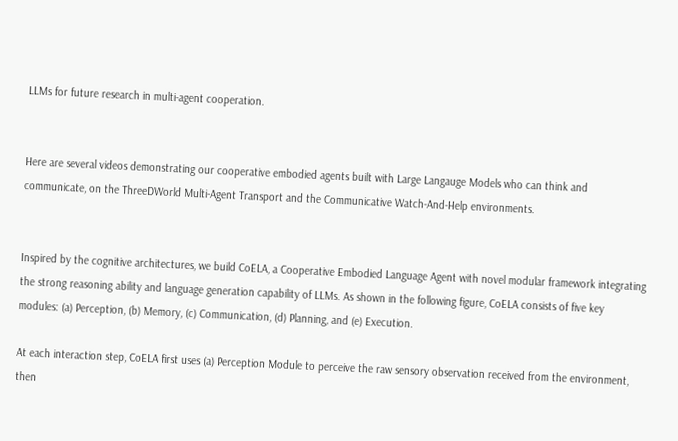LLMs for future research in multi-agent cooperation.


Here are several videos demonstrating our cooperative embodied agents built with Large Langauge Models who can think and communicate, on the ThreeDWorld Multi-Agent Transport and the Communicative Watch-And-Help environments.


Inspired by the cognitive architectures, we build CoELA, a Cooperative Embodied Language Agent with novel modular framework integrating the strong reasoning ability and language generation capability of LLMs. As shown in the following figure, CoELA consists of five key modules: (a) Perception, (b) Memory, (c) Communication, (d) Planning, and (e) Execution.

At each interaction step, CoELA first uses (a) Perception Module to perceive the raw sensory observation received from the environment, then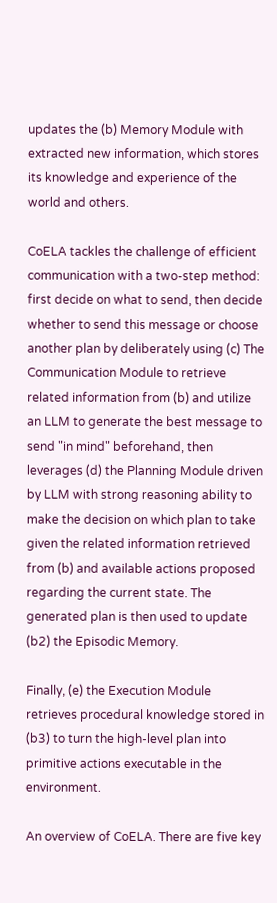updates the (b) Memory Module with extracted new information, which stores its knowledge and experience of the world and others.

CoELA tackles the challenge of efficient communication with a two-step method: first decide on what to send, then decide whether to send this message or choose another plan by deliberately using (c) The Communication Module to retrieve related information from (b) and utilize an LLM to generate the best message to send "in mind" beforehand, then leverages (d) the Planning Module driven by LLM with strong reasoning ability to make the decision on which plan to take given the related information retrieved from (b) and available actions proposed regarding the current state. The generated plan is then used to update (b2) the Episodic Memory.

Finally, (e) the Execution Module retrieves procedural knowledge stored in (b3) to turn the high-level plan into primitive actions executable in the environment.

An overview of CoELA. There are five key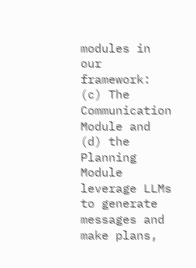modules in our framework: (c) The Communication Module and (d) the Planning Module leverage LLMs to generate messages and make plans,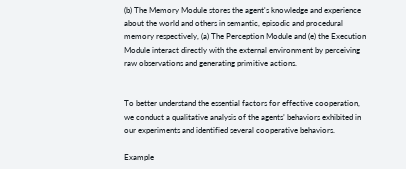(b) The Memory Module stores the agent's knowledge and experience about the world and others in semantic, episodic and procedural memory respectively, (a) The Perception Module and (e) the Execution Module interact directly with the external environment by perceiving raw observations and generating primitive actions.


To better understand the essential factors for effective cooperation, we conduct a qualitative analysis of the agents’ behaviors exhibited in our experiments and identified several cooperative behaviors.

Example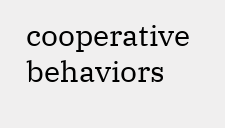cooperative behaviors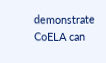demonstrate CoELA can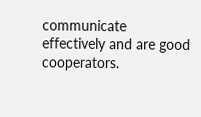communicate effectively and are good cooperators.